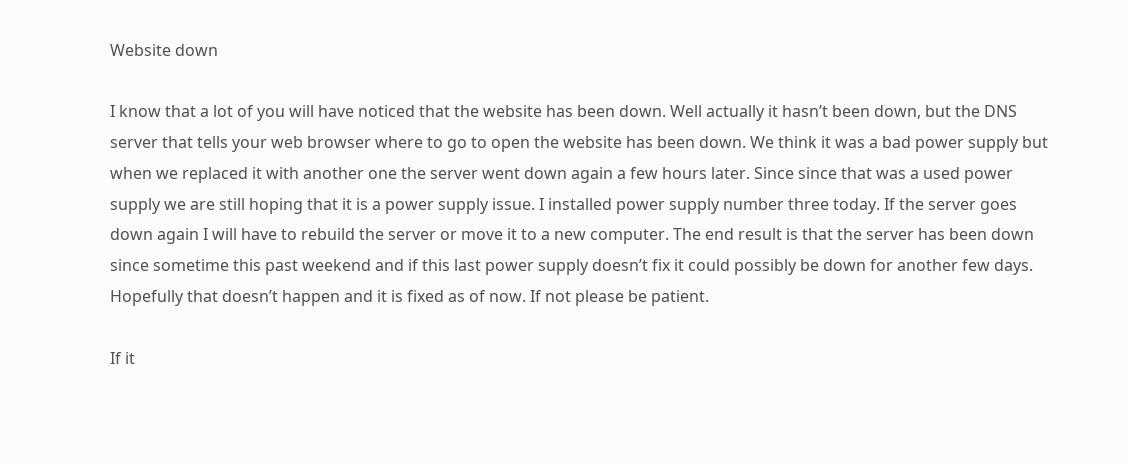Website down

I know that a lot of you will have noticed that the website has been down. Well actually it hasn’t been down, but the DNS server that tells your web browser where to go to open the website has been down. We think it was a bad power supply but when we replaced it with another one the server went down again a few hours later. Since since that was a used power supply we are still hoping that it is a power supply issue. I installed power supply number three today. If the server goes down again I will have to rebuild the server or move it to a new computer. The end result is that the server has been down since sometime this past weekend and if this last power supply doesn’t fix it could possibly be down for another few days. Hopefully that doesn’t happen and it is fixed as of now. If not please be patient.

If it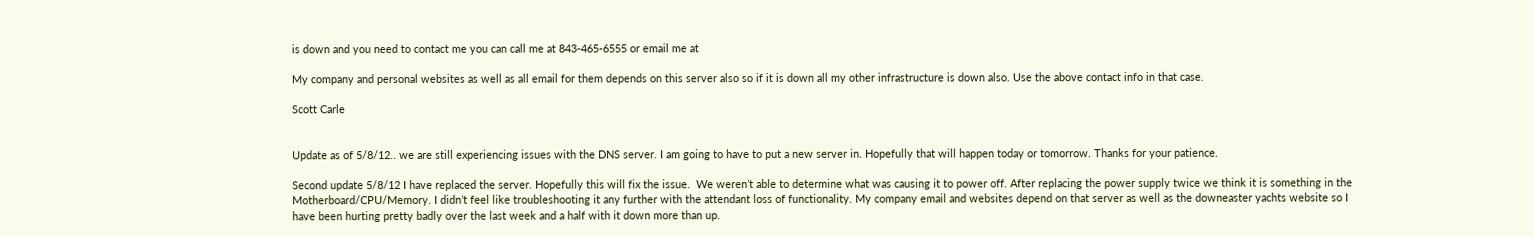is down and you need to contact me you can call me at 843-465-6555 or email me at

My company and personal websites as well as all email for them depends on this server also so if it is down all my other infrastructure is down also. Use the above contact info in that case.

Scott Carle


Update as of 5/8/12.. we are still experiencing issues with the DNS server. I am going to have to put a new server in. Hopefully that will happen today or tomorrow. Thanks for your patience.

Second update 5/8/12 I have replaced the server. Hopefully this will fix the issue.  We weren’t able to determine what was causing it to power off. After replacing the power supply twice we think it is something in the Motherboard/CPU/Memory. I didn’t feel like troubleshooting it any further with the attendant loss of functionality. My company email and websites depend on that server as well as the downeaster yachts website so I have been hurting pretty badly over the last week and a half with it down more than up.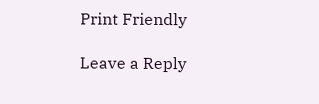Print Friendly

Leave a Reply